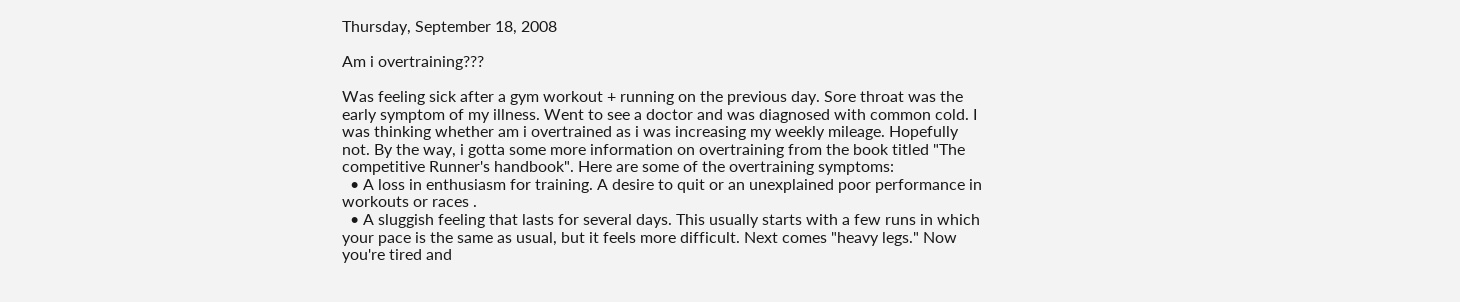Thursday, September 18, 2008

Am i overtraining???

Was feeling sick after a gym workout + running on the previous day. Sore throat was the early symptom of my illness. Went to see a doctor and was diagnosed with common cold. I was thinking whether am i overtrained as i was increasing my weekly mileage. Hopefully not. By the way, i gotta some more information on overtraining from the book titled "The competitive Runner's handbook". Here are some of the overtraining symptoms:
  • A loss in enthusiasm for training. A desire to quit or an unexplained poor performance in workouts or races .
  • A sluggish feeling that lasts for several days. This usually starts with a few runs in which your pace is the same as usual, but it feels more difficult. Next comes "heavy legs." Now you're tired and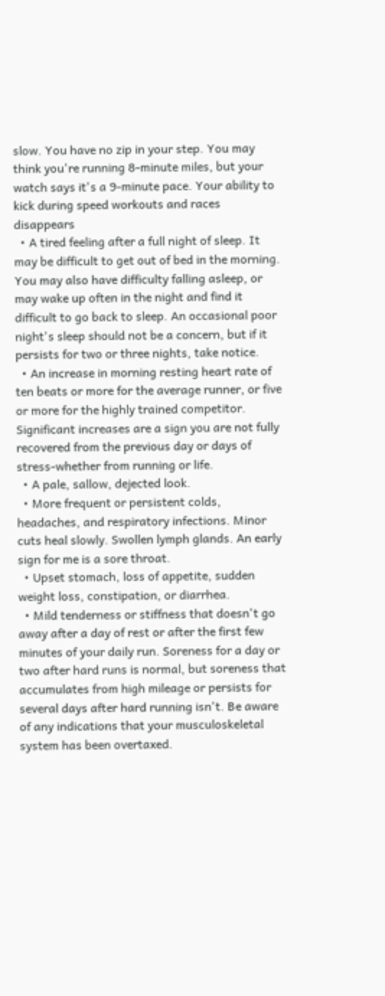slow. You have no zip in your step. You may think you're running 8-minute miles, but your watch says it's a 9-minute pace. Your ability to kick during speed workouts and races disappears
  • A tired feeling after a full night of sleep. It may be difficult to get out of bed in the morning. You may also have difficulty falling asleep, or may wake up often in the night and find it difficult to go back to sleep. An occasional poor night's sleep should not be a concern, but if it persists for two or three nights, take notice.
  • An increase in morning resting heart rate of ten beats or more for the average runner, or five or more for the highly trained competitor. Significant increases are a sign you are not fully recovered from the previous day or days of stress-whether from running or life.
  • A pale, sallow, dejected look.
  • More frequent or persistent colds, headaches, and respiratory infections. Minor cuts heal slowly. Swollen lymph glands. An early sign for me is a sore throat.
  • Upset stomach, loss of appetite, sudden weight loss, constipation, or diarrhea.
  • Mild tenderness or stiffness that doesn't go away after a day of rest or after the first few minutes of your daily run. Soreness for a day or two after hard runs is normal, but soreness that accumulates from high mileage or persists for several days after hard running isn't. Be aware of any indications that your musculoskeletal system has been overtaxed.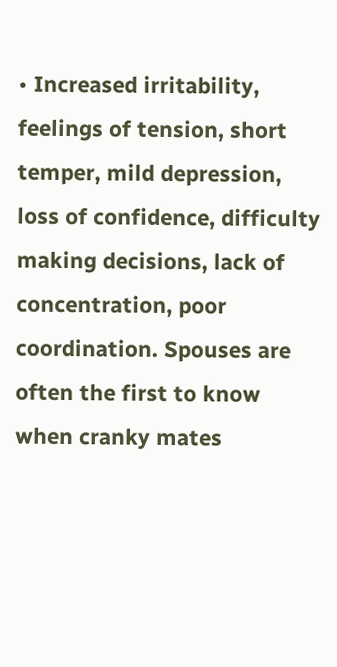• Increased irritability, feelings of tension, short temper, mild depression, loss of confidence, difficulty making decisions, lack of concentration, poor coordination. Spouses are often the first to know when cranky mates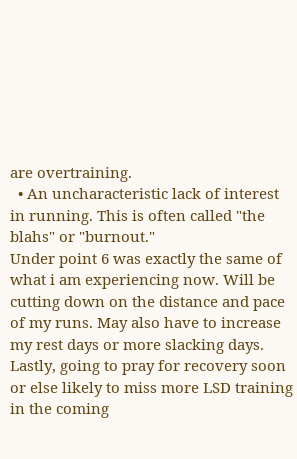are overtraining.
  • An uncharacteristic lack of interest in running. This is often called "the blahs" or "burnout."
Under point 6 was exactly the same of what i am experiencing now. Will be cutting down on the distance and pace of my runs. May also have to increase my rest days or more slacking days. Lastly, going to pray for recovery soon or else likely to miss more LSD training in the coming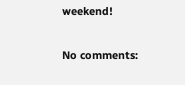weekend!

No comments: